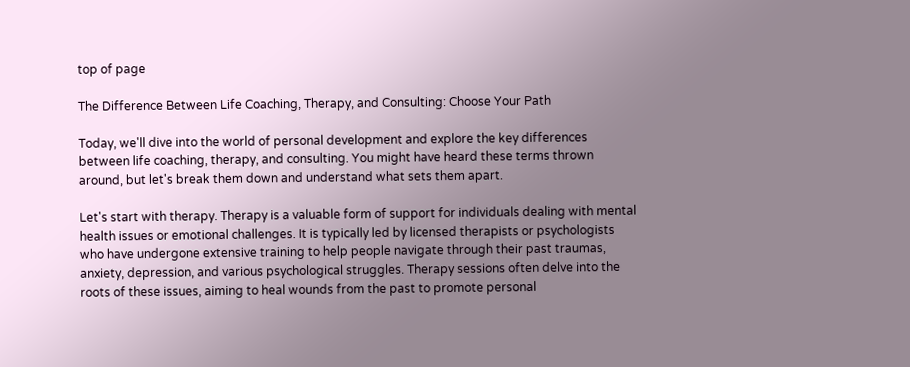top of page

The Difference Between Life Coaching, Therapy, and Consulting: Choose Your Path

Today, we'll dive into the world of personal development and explore the key differences between life coaching, therapy, and consulting. You might have heard these terms thrown around, but let's break them down and understand what sets them apart.

Let's start with therapy. Therapy is a valuable form of support for individuals dealing with mental health issues or emotional challenges. It is typically led by licensed therapists or psychologists who have undergone extensive training to help people navigate through their past traumas, anxiety, depression, and various psychological struggles. Therapy sessions often delve into the roots of these issues, aiming to heal wounds from the past to promote personal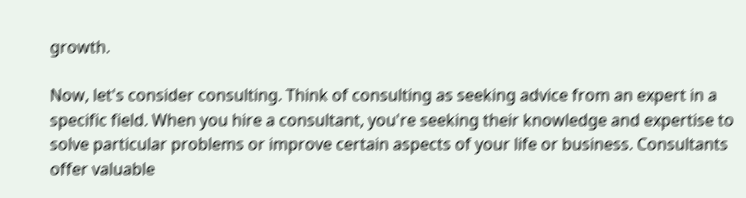growth.

Now, let's consider consulting. Think of consulting as seeking advice from an expert in a specific field. When you hire a consultant, you're seeking their knowledge and expertise to solve particular problems or improve certain aspects of your life or business. Consultants offer valuable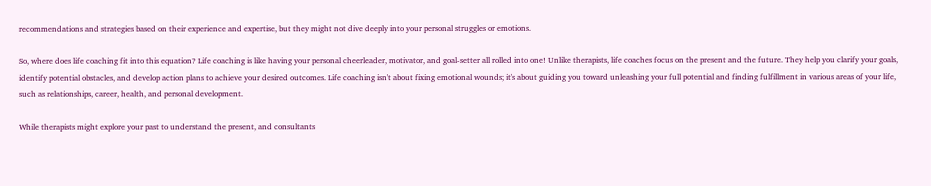recommendations and strategies based on their experience and expertise, but they might not dive deeply into your personal struggles or emotions.

So, where does life coaching fit into this equation? Life coaching is like having your personal cheerleader, motivator, and goal-setter all rolled into one! Unlike therapists, life coaches focus on the present and the future. They help you clarify your goals, identify potential obstacles, and develop action plans to achieve your desired outcomes. Life coaching isn't about fixing emotional wounds; it's about guiding you toward unleashing your full potential and finding fulfillment in various areas of your life, such as relationships, career, health, and personal development.

While therapists might explore your past to understand the present, and consultants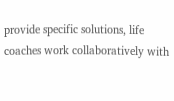provide specific solutions, life coaches work collaboratively with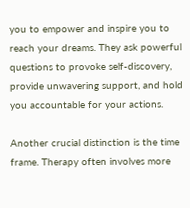you to empower and inspire you to reach your dreams. They ask powerful questions to provoke self-discovery, provide unwavering support, and hold you accountable for your actions.

Another crucial distinction is the time frame. Therapy often involves more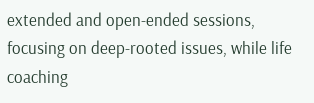extended and open-ended sessions, focusing on deep-rooted issues, while life coaching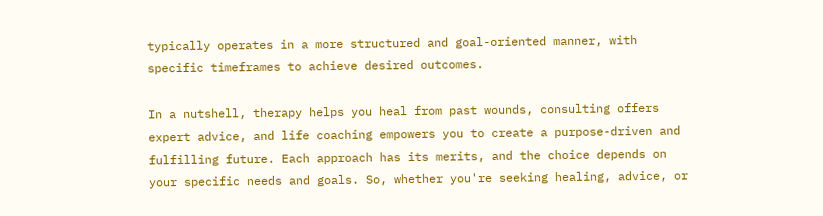typically operates in a more structured and goal-oriented manner, with specific timeframes to achieve desired outcomes.

In a nutshell, therapy helps you heal from past wounds, consulting offers expert advice, and life coaching empowers you to create a purpose-driven and fulfilling future. Each approach has its merits, and the choice depends on your specific needs and goals. So, whether you're seeking healing, advice, or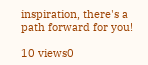inspiration, there's a path forward for you!

10 views0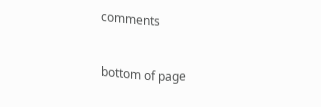comments


bottom of page